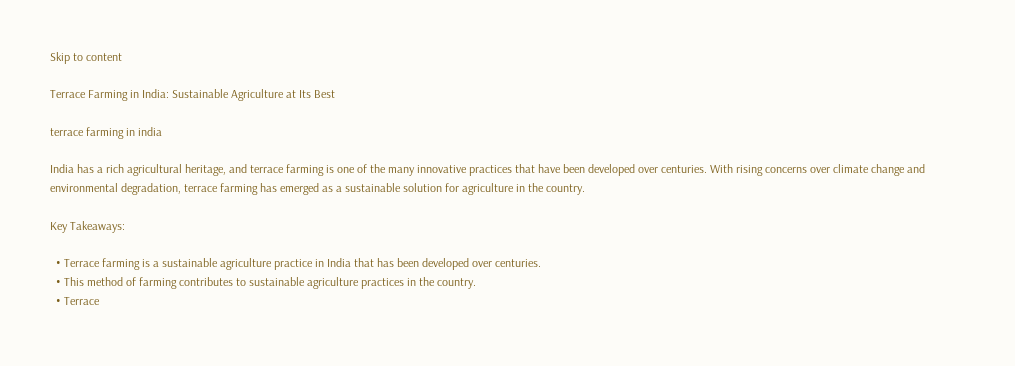Skip to content

Terrace Farming in India: Sustainable Agriculture at Its Best

terrace farming in india

India has a rich agricultural heritage, and terrace farming is one of the many innovative practices that have been developed over centuries. With rising concerns over climate change and environmental degradation, terrace farming has emerged as a sustainable solution for agriculture in the country.

Key Takeaways:

  • Terrace farming is a sustainable agriculture practice in India that has been developed over centuries.
  • This method of farming contributes to sustainable agriculture practices in the country.
  • Terrace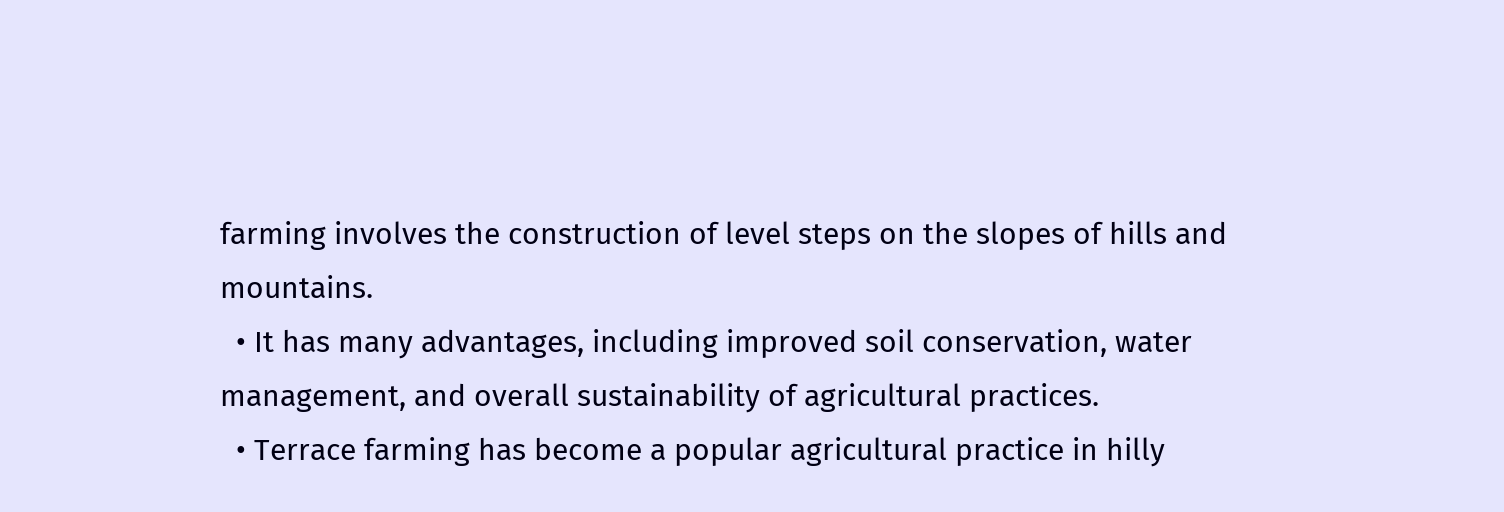farming involves the construction of level steps on the slopes of hills and mountains.
  • It has many advantages, including improved soil conservation, water management, and overall sustainability of agricultural practices.
  • Terrace farming has become a popular agricultural practice in hilly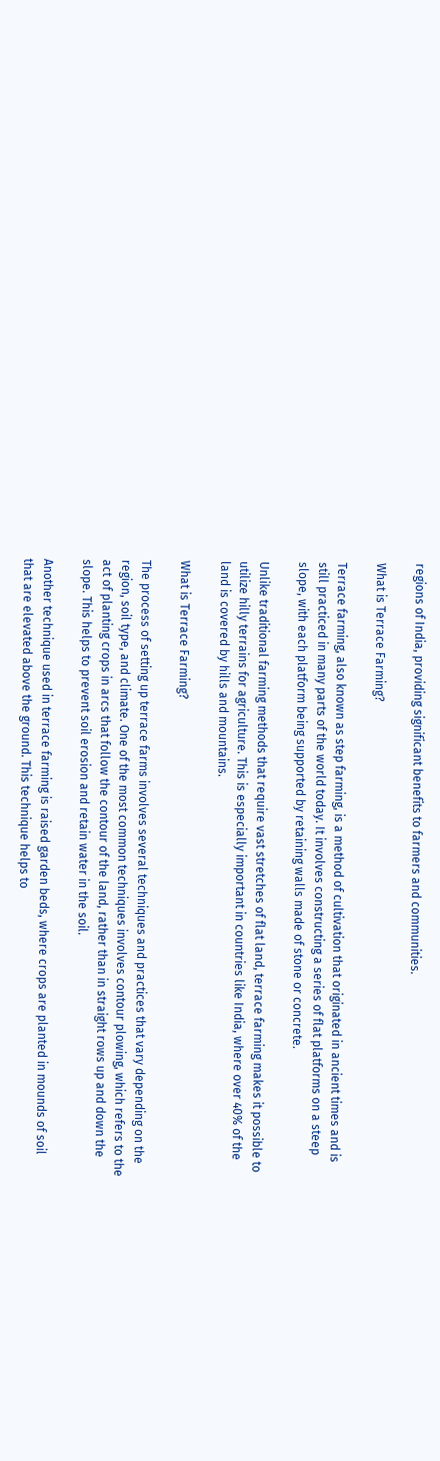regions of India, providing significant benefits to farmers and communities.

What is Terrace Farming?

Terrace farming, also known as step farming, is a method of cultivation that originated in ancient times and is still practiced in many parts of the world today. It involves constructing a series of flat platforms on a steep slope, with each platform being supported by retaining walls made of stone or concrete.

Unlike traditional farming methods that require vast stretches of flat land, terrace farming makes it possible to utilize hilly terrains for agriculture. This is especially important in countries like India, where over 40% of the land is covered by hills and mountains.

What is Terrace Farming?

The process of setting up terrace farms involves several techniques and practices that vary depending on the region, soil type, and climate. One of the most common techniques involves contour plowing, which refers to the act of planting crops in arcs that follow the contour of the land, rather than in straight rows up and down the slope. This helps to prevent soil erosion and retain water in the soil.

Another technique used in terrace farming is raised garden beds, where crops are planted in mounds of soil that are elevated above the ground. This technique helps to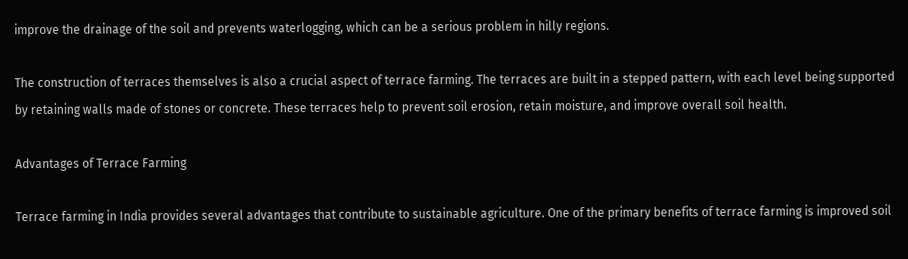improve the drainage of the soil and prevents waterlogging, which can be a serious problem in hilly regions.

The construction of terraces themselves is also a crucial aspect of terrace farming. The terraces are built in a stepped pattern, with each level being supported by retaining walls made of stones or concrete. These terraces help to prevent soil erosion, retain moisture, and improve overall soil health.

Advantages of Terrace Farming

Terrace farming in India provides several advantages that contribute to sustainable agriculture. One of the primary benefits of terrace farming is improved soil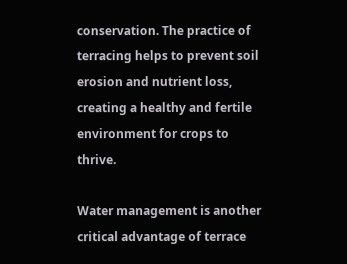conservation. The practice of terracing helps to prevent soil erosion and nutrient loss, creating a healthy and fertile environment for crops to thrive.

Water management is another critical advantage of terrace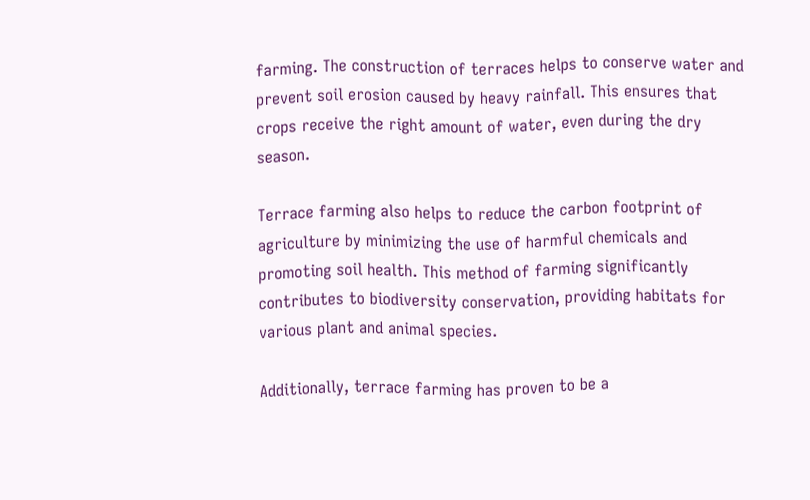farming. The construction of terraces helps to conserve water and prevent soil erosion caused by heavy rainfall. This ensures that crops receive the right amount of water, even during the dry season.

Terrace farming also helps to reduce the carbon footprint of agriculture by minimizing the use of harmful chemicals and promoting soil health. This method of farming significantly contributes to biodiversity conservation, providing habitats for various plant and animal species.

Additionally, terrace farming has proven to be a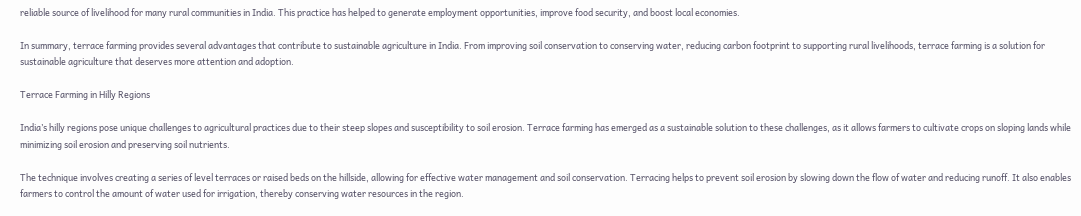reliable source of livelihood for many rural communities in India. This practice has helped to generate employment opportunities, improve food security, and boost local economies.

In summary, terrace farming provides several advantages that contribute to sustainable agriculture in India. From improving soil conservation to conserving water, reducing carbon footprint to supporting rural livelihoods, terrace farming is a solution for sustainable agriculture that deserves more attention and adoption.

Terrace Farming in Hilly Regions

India’s hilly regions pose unique challenges to agricultural practices due to their steep slopes and susceptibility to soil erosion. Terrace farming has emerged as a sustainable solution to these challenges, as it allows farmers to cultivate crops on sloping lands while minimizing soil erosion and preserving soil nutrients.

The technique involves creating a series of level terraces or raised beds on the hillside, allowing for effective water management and soil conservation. Terracing helps to prevent soil erosion by slowing down the flow of water and reducing runoff. It also enables farmers to control the amount of water used for irrigation, thereby conserving water resources in the region.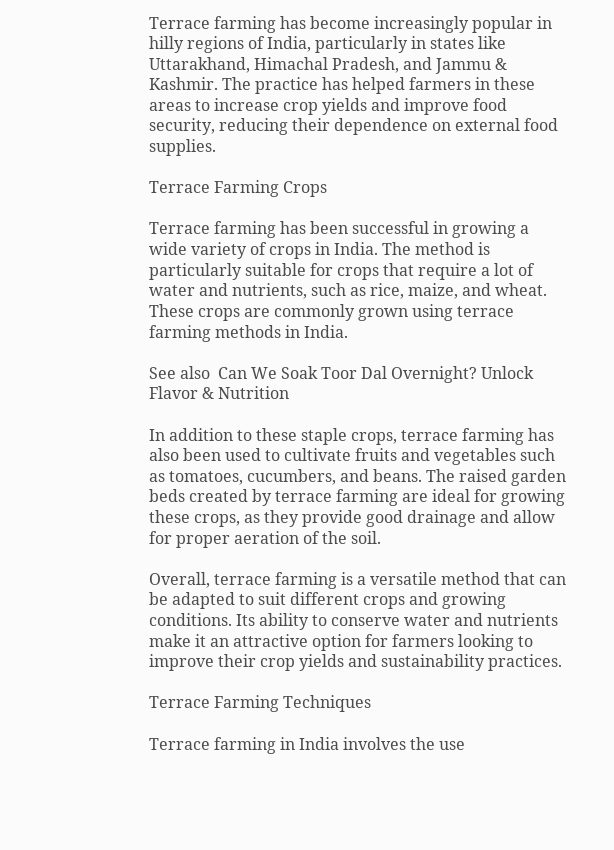Terrace farming has become increasingly popular in hilly regions of India, particularly in states like Uttarakhand, Himachal Pradesh, and Jammu & Kashmir. The practice has helped farmers in these areas to increase crop yields and improve food security, reducing their dependence on external food supplies.

Terrace Farming Crops

Terrace farming has been successful in growing a wide variety of crops in India. The method is particularly suitable for crops that require a lot of water and nutrients, such as rice, maize, and wheat. These crops are commonly grown using terrace farming methods in India.

See also  Can We Soak Toor Dal Overnight? Unlock Flavor & Nutrition

In addition to these staple crops, terrace farming has also been used to cultivate fruits and vegetables such as tomatoes, cucumbers, and beans. The raised garden beds created by terrace farming are ideal for growing these crops, as they provide good drainage and allow for proper aeration of the soil.

Overall, terrace farming is a versatile method that can be adapted to suit different crops and growing conditions. Its ability to conserve water and nutrients make it an attractive option for farmers looking to improve their crop yields and sustainability practices.

Terrace Farming Techniques

Terrace farming in India involves the use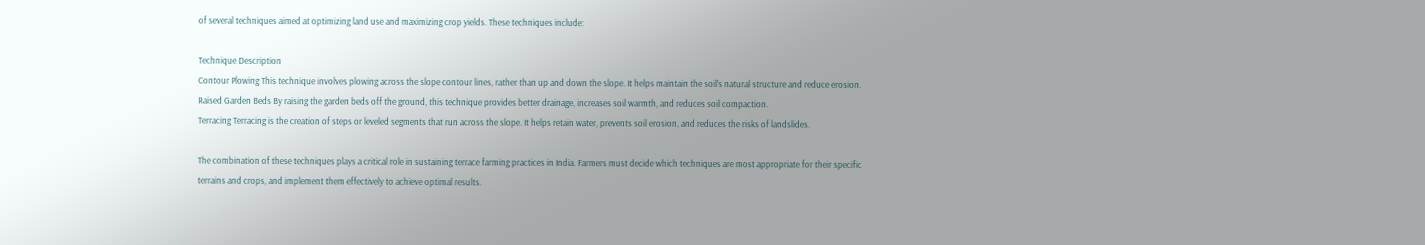of several techniques aimed at optimizing land use and maximizing crop yields. These techniques include:

Technique Description
Contour Plowing This technique involves plowing across the slope contour lines, rather than up and down the slope. It helps maintain the soil’s natural structure and reduce erosion.
Raised Garden Beds By raising the garden beds off the ground, this technique provides better drainage, increases soil warmth, and reduces soil compaction.
Terracing Terracing is the creation of steps or leveled segments that run across the slope. It helps retain water, prevents soil erosion, and reduces the risks of landslides.

The combination of these techniques plays a critical role in sustaining terrace farming practices in India. Farmers must decide which techniques are most appropriate for their specific terrains and crops, and implement them effectively to achieve optimal results.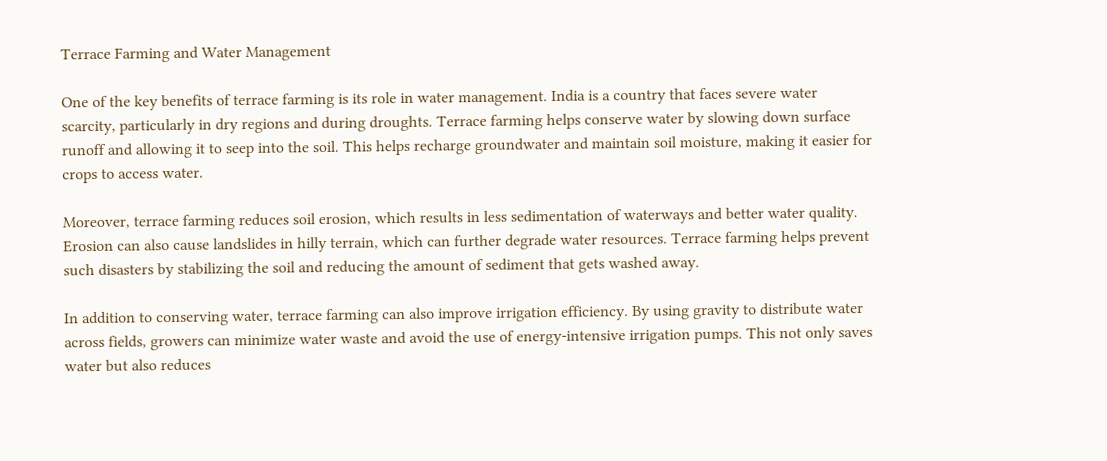Terrace Farming and Water Management

One of the key benefits of terrace farming is its role in water management. India is a country that faces severe water scarcity, particularly in dry regions and during droughts. Terrace farming helps conserve water by slowing down surface runoff and allowing it to seep into the soil. This helps recharge groundwater and maintain soil moisture, making it easier for crops to access water.

Moreover, terrace farming reduces soil erosion, which results in less sedimentation of waterways and better water quality. Erosion can also cause landslides in hilly terrain, which can further degrade water resources. Terrace farming helps prevent such disasters by stabilizing the soil and reducing the amount of sediment that gets washed away.

In addition to conserving water, terrace farming can also improve irrigation efficiency. By using gravity to distribute water across fields, growers can minimize water waste and avoid the use of energy-intensive irrigation pumps. This not only saves water but also reduces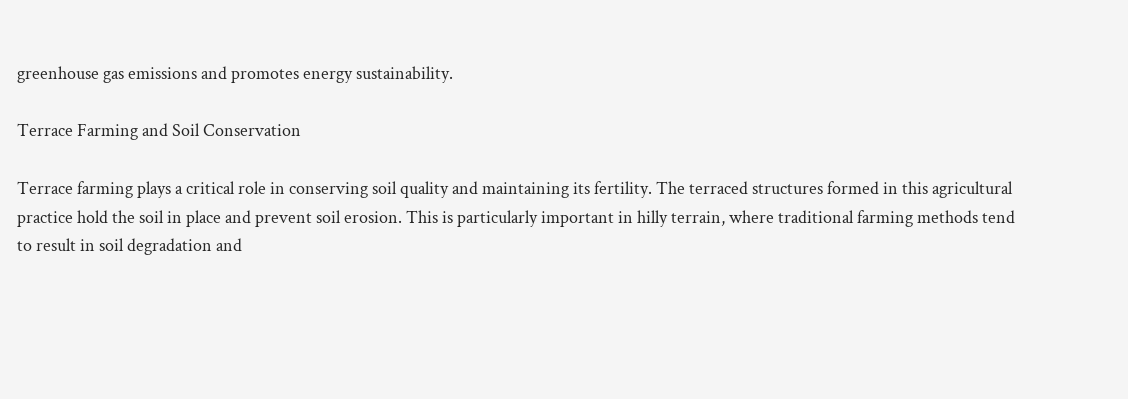greenhouse gas emissions and promotes energy sustainability.

Terrace Farming and Soil Conservation

Terrace farming plays a critical role in conserving soil quality and maintaining its fertility. The terraced structures formed in this agricultural practice hold the soil in place and prevent soil erosion. This is particularly important in hilly terrain, where traditional farming methods tend to result in soil degradation and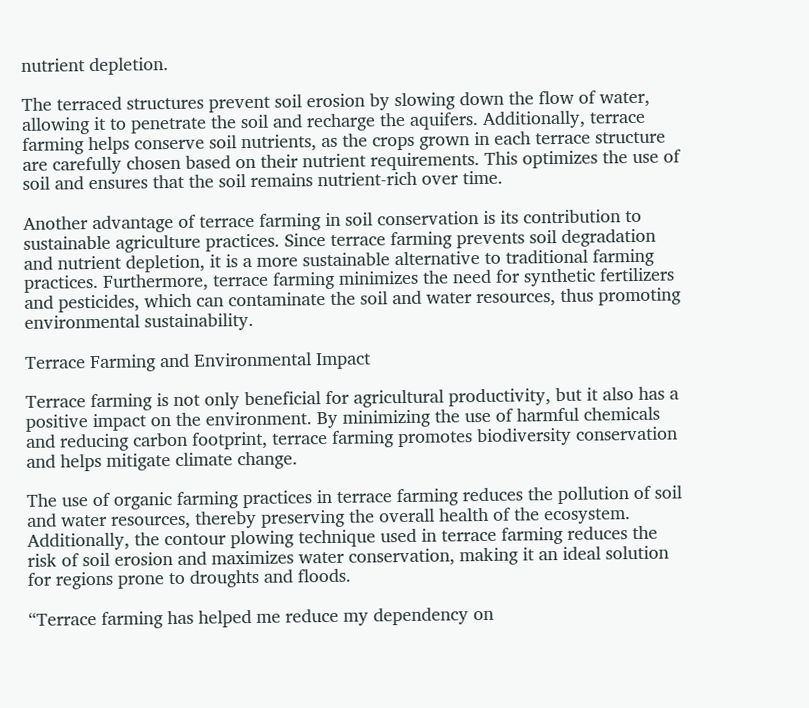nutrient depletion.

The terraced structures prevent soil erosion by slowing down the flow of water, allowing it to penetrate the soil and recharge the aquifers. Additionally, terrace farming helps conserve soil nutrients, as the crops grown in each terrace structure are carefully chosen based on their nutrient requirements. This optimizes the use of soil and ensures that the soil remains nutrient-rich over time.

Another advantage of terrace farming in soil conservation is its contribution to sustainable agriculture practices. Since terrace farming prevents soil degradation and nutrient depletion, it is a more sustainable alternative to traditional farming practices. Furthermore, terrace farming minimizes the need for synthetic fertilizers and pesticides, which can contaminate the soil and water resources, thus promoting environmental sustainability.

Terrace Farming and Environmental Impact

Terrace farming is not only beneficial for agricultural productivity, but it also has a positive impact on the environment. By minimizing the use of harmful chemicals and reducing carbon footprint, terrace farming promotes biodiversity conservation and helps mitigate climate change.

The use of organic farming practices in terrace farming reduces the pollution of soil and water resources, thereby preserving the overall health of the ecosystem. Additionally, the contour plowing technique used in terrace farming reduces the risk of soil erosion and maximizes water conservation, making it an ideal solution for regions prone to droughts and floods.

“Terrace farming has helped me reduce my dependency on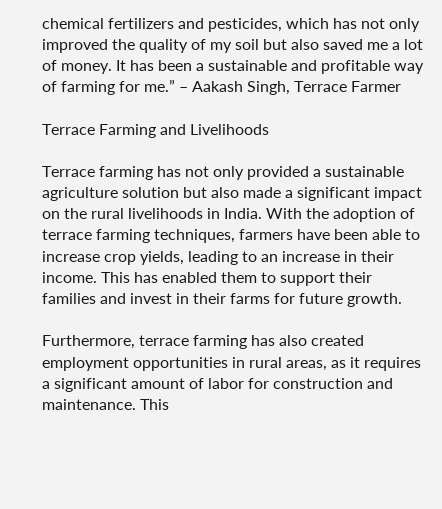chemical fertilizers and pesticides, which has not only improved the quality of my soil but also saved me a lot of money. It has been a sustainable and profitable way of farming for me.” – Aakash Singh, Terrace Farmer

Terrace Farming and Livelihoods

Terrace farming has not only provided a sustainable agriculture solution but also made a significant impact on the rural livelihoods in India. With the adoption of terrace farming techniques, farmers have been able to increase crop yields, leading to an increase in their income. This has enabled them to support their families and invest in their farms for future growth.

Furthermore, terrace farming has also created employment opportunities in rural areas, as it requires a significant amount of labor for construction and maintenance. This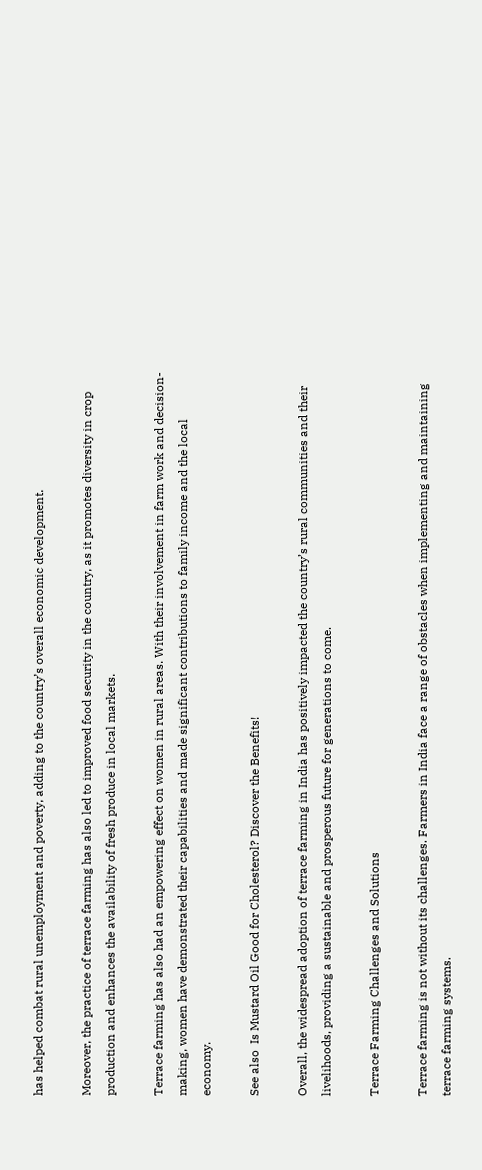has helped combat rural unemployment and poverty, adding to the country’s overall economic development.

Moreover, the practice of terrace farming has also led to improved food security in the country, as it promotes diversity in crop production and enhances the availability of fresh produce in local markets.

Terrace farming has also had an empowering effect on women in rural areas. With their involvement in farm work and decision-making, women have demonstrated their capabilities and made significant contributions to family income and the local economy.

See also  Is Mustard Oil Good for Cholesterol? Discover the Benefits!

Overall, the widespread adoption of terrace farming in India has positively impacted the country’s rural communities and their livelihoods, providing a sustainable and prosperous future for generations to come.

Terrace Farming Challenges and Solutions

Terrace farming is not without its challenges. Farmers in India face a range of obstacles when implementing and maintaining terrace farming systems.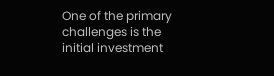One of the primary challenges is the initial investment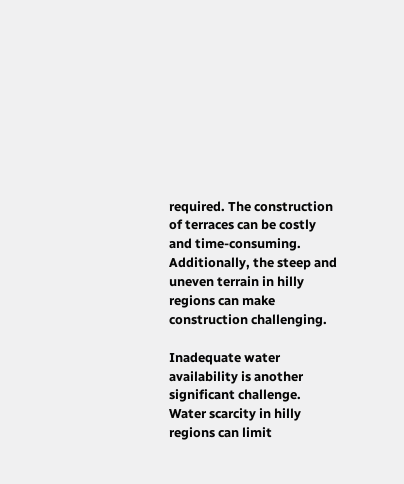required. The construction of terraces can be costly and time-consuming. Additionally, the steep and uneven terrain in hilly regions can make construction challenging.

Inadequate water availability is another significant challenge. Water scarcity in hilly regions can limit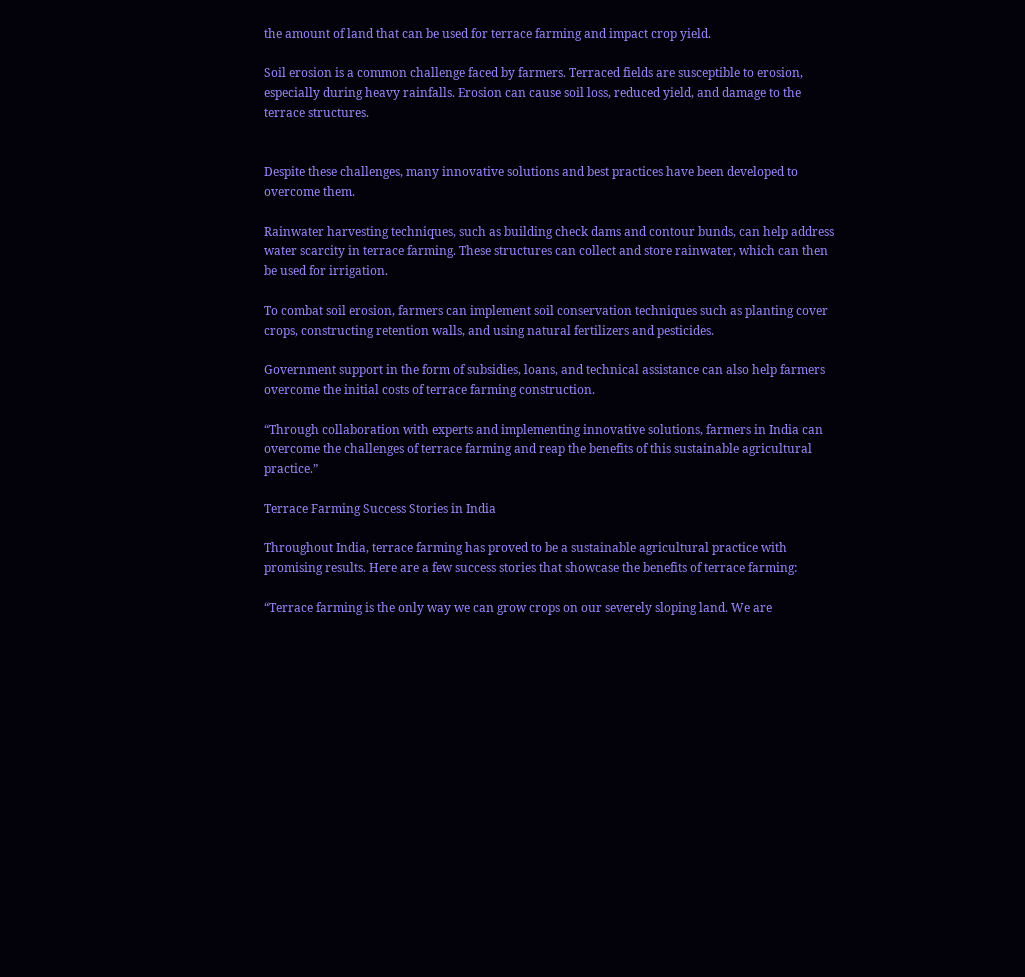the amount of land that can be used for terrace farming and impact crop yield.

Soil erosion is a common challenge faced by farmers. Terraced fields are susceptible to erosion, especially during heavy rainfalls. Erosion can cause soil loss, reduced yield, and damage to the terrace structures.


Despite these challenges, many innovative solutions and best practices have been developed to overcome them.

Rainwater harvesting techniques, such as building check dams and contour bunds, can help address water scarcity in terrace farming. These structures can collect and store rainwater, which can then be used for irrigation.

To combat soil erosion, farmers can implement soil conservation techniques such as planting cover crops, constructing retention walls, and using natural fertilizers and pesticides.

Government support in the form of subsidies, loans, and technical assistance can also help farmers overcome the initial costs of terrace farming construction.

“Through collaboration with experts and implementing innovative solutions, farmers in India can overcome the challenges of terrace farming and reap the benefits of this sustainable agricultural practice.”

Terrace Farming Success Stories in India

Throughout India, terrace farming has proved to be a sustainable agricultural practice with promising results. Here are a few success stories that showcase the benefits of terrace farming:

“Terrace farming is the only way we can grow crops on our severely sloping land. We are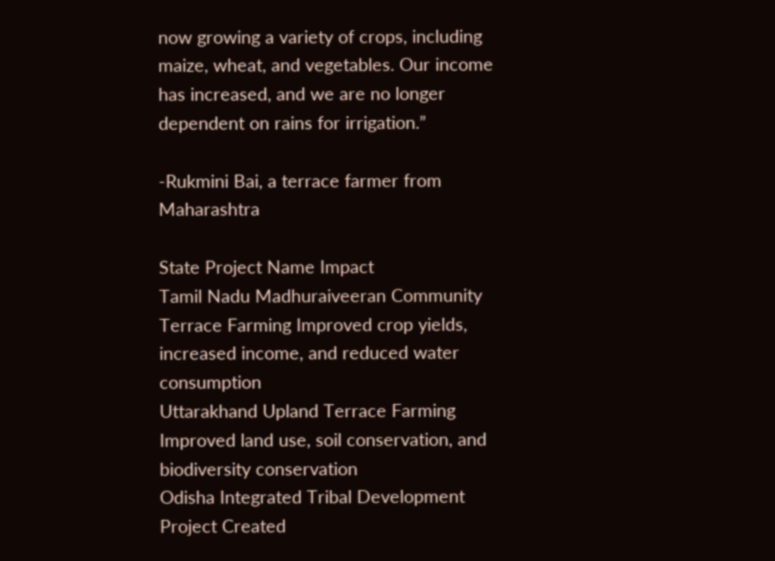now growing a variety of crops, including maize, wheat, and vegetables. Our income has increased, and we are no longer dependent on rains for irrigation.”

-Rukmini Bai, a terrace farmer from Maharashtra

State Project Name Impact
Tamil Nadu Madhuraiveeran Community Terrace Farming Improved crop yields, increased income, and reduced water consumption
Uttarakhand Upland Terrace Farming Improved land use, soil conservation, and biodiversity conservation
Odisha Integrated Tribal Development Project Created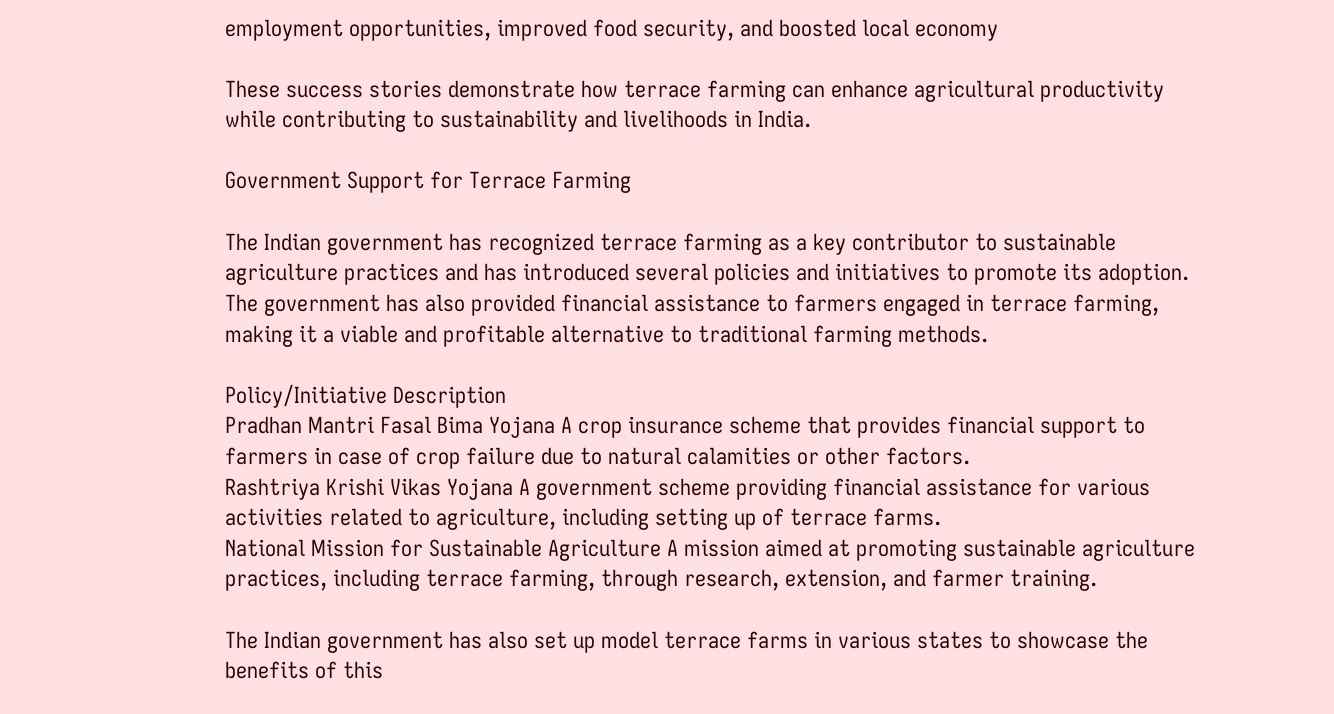employment opportunities, improved food security, and boosted local economy

These success stories demonstrate how terrace farming can enhance agricultural productivity while contributing to sustainability and livelihoods in India.

Government Support for Terrace Farming

The Indian government has recognized terrace farming as a key contributor to sustainable agriculture practices and has introduced several policies and initiatives to promote its adoption. The government has also provided financial assistance to farmers engaged in terrace farming, making it a viable and profitable alternative to traditional farming methods.

Policy/Initiative Description
Pradhan Mantri Fasal Bima Yojana A crop insurance scheme that provides financial support to farmers in case of crop failure due to natural calamities or other factors.
Rashtriya Krishi Vikas Yojana A government scheme providing financial assistance for various activities related to agriculture, including setting up of terrace farms.
National Mission for Sustainable Agriculture A mission aimed at promoting sustainable agriculture practices, including terrace farming, through research, extension, and farmer training.

The Indian government has also set up model terrace farms in various states to showcase the benefits of this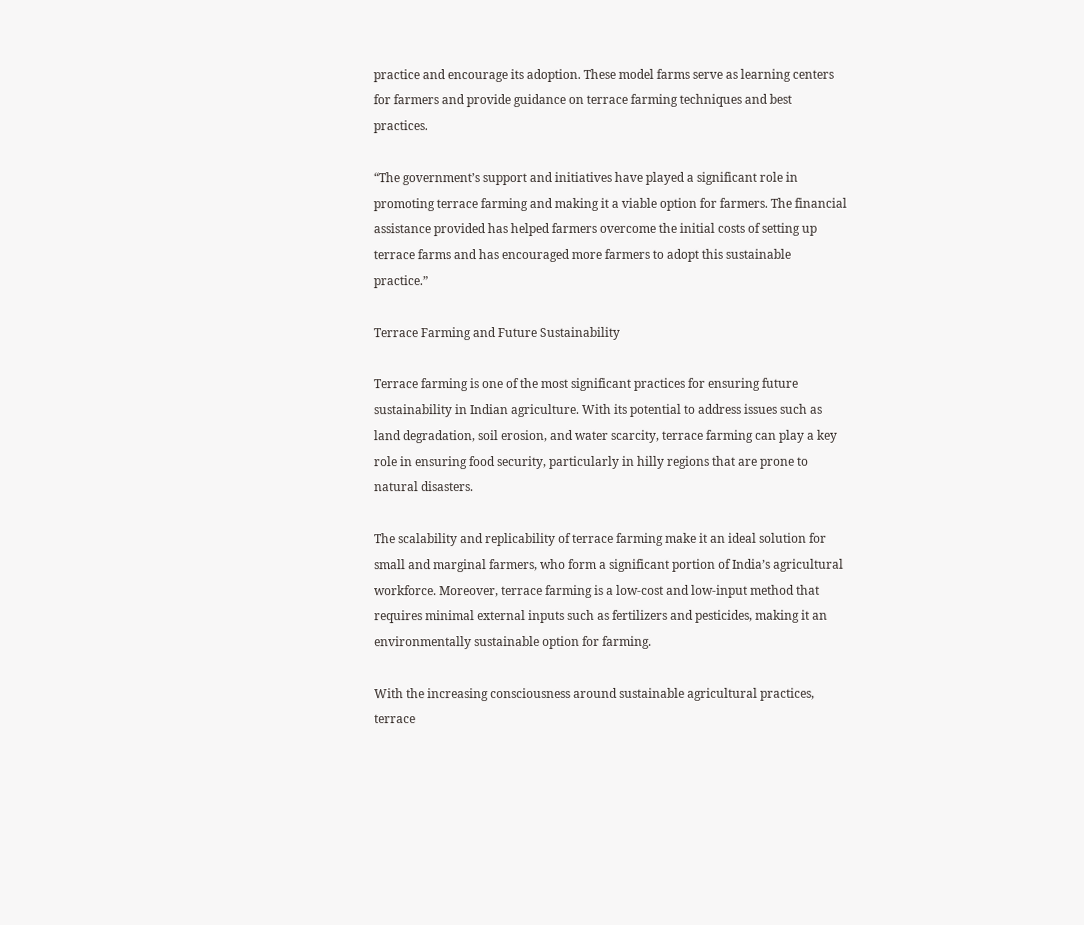practice and encourage its adoption. These model farms serve as learning centers for farmers and provide guidance on terrace farming techniques and best practices.

“The government’s support and initiatives have played a significant role in promoting terrace farming and making it a viable option for farmers. The financial assistance provided has helped farmers overcome the initial costs of setting up terrace farms and has encouraged more farmers to adopt this sustainable practice.”

Terrace Farming and Future Sustainability

Terrace farming is one of the most significant practices for ensuring future sustainability in Indian agriculture. With its potential to address issues such as land degradation, soil erosion, and water scarcity, terrace farming can play a key role in ensuring food security, particularly in hilly regions that are prone to natural disasters.

The scalability and replicability of terrace farming make it an ideal solution for small and marginal farmers, who form a significant portion of India’s agricultural workforce. Moreover, terrace farming is a low-cost and low-input method that requires minimal external inputs such as fertilizers and pesticides, making it an environmentally sustainable option for farming.

With the increasing consciousness around sustainable agricultural practices, terrace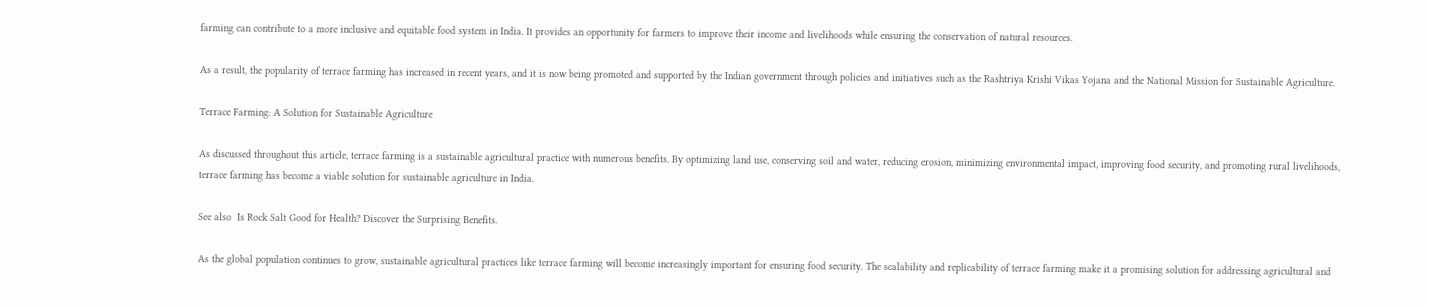farming can contribute to a more inclusive and equitable food system in India. It provides an opportunity for farmers to improve their income and livelihoods while ensuring the conservation of natural resources.

As a result, the popularity of terrace farming has increased in recent years, and it is now being promoted and supported by the Indian government through policies and initiatives such as the Rashtriya Krishi Vikas Yojana and the National Mission for Sustainable Agriculture.

Terrace Farming: A Solution for Sustainable Agriculture

As discussed throughout this article, terrace farming is a sustainable agricultural practice with numerous benefits. By optimizing land use, conserving soil and water, reducing erosion, minimizing environmental impact, improving food security, and promoting rural livelihoods, terrace farming has become a viable solution for sustainable agriculture in India.

See also  Is Rock Salt Good for Health? Discover the Surprising Benefits.

As the global population continues to grow, sustainable agricultural practices like terrace farming will become increasingly important for ensuring food security. The scalability and replicability of terrace farming make it a promising solution for addressing agricultural and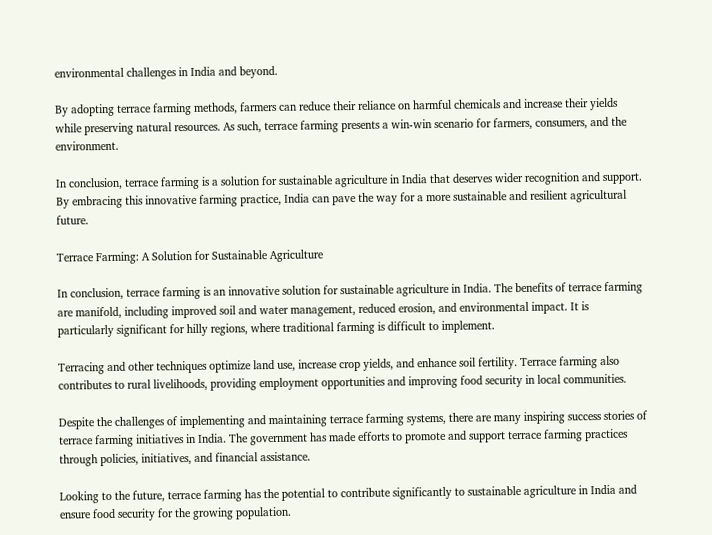environmental challenges in India and beyond.

By adopting terrace farming methods, farmers can reduce their reliance on harmful chemicals and increase their yields while preserving natural resources. As such, terrace farming presents a win-win scenario for farmers, consumers, and the environment.

In conclusion, terrace farming is a solution for sustainable agriculture in India that deserves wider recognition and support. By embracing this innovative farming practice, India can pave the way for a more sustainable and resilient agricultural future.

Terrace Farming: A Solution for Sustainable Agriculture

In conclusion, terrace farming is an innovative solution for sustainable agriculture in India. The benefits of terrace farming are manifold, including improved soil and water management, reduced erosion, and environmental impact. It is particularly significant for hilly regions, where traditional farming is difficult to implement.

Terracing and other techniques optimize land use, increase crop yields, and enhance soil fertility. Terrace farming also contributes to rural livelihoods, providing employment opportunities and improving food security in local communities.

Despite the challenges of implementing and maintaining terrace farming systems, there are many inspiring success stories of terrace farming initiatives in India. The government has made efforts to promote and support terrace farming practices through policies, initiatives, and financial assistance.

Looking to the future, terrace farming has the potential to contribute significantly to sustainable agriculture in India and ensure food security for the growing population.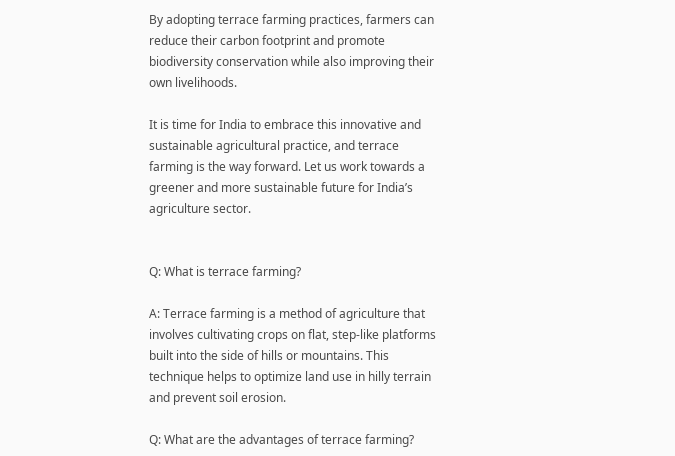By adopting terrace farming practices, farmers can reduce their carbon footprint and promote biodiversity conservation while also improving their own livelihoods.

It is time for India to embrace this innovative and sustainable agricultural practice, and terrace farming is the way forward. Let us work towards a greener and more sustainable future for India’s agriculture sector.


Q: What is terrace farming?

A: Terrace farming is a method of agriculture that involves cultivating crops on flat, step-like platforms built into the side of hills or mountains. This technique helps to optimize land use in hilly terrain and prevent soil erosion.

Q: What are the advantages of terrace farming?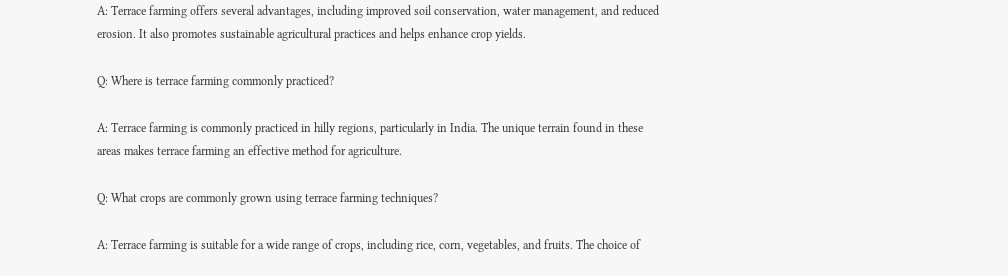A: Terrace farming offers several advantages, including improved soil conservation, water management, and reduced erosion. It also promotes sustainable agricultural practices and helps enhance crop yields.

Q: Where is terrace farming commonly practiced?

A: Terrace farming is commonly practiced in hilly regions, particularly in India. The unique terrain found in these areas makes terrace farming an effective method for agriculture.

Q: What crops are commonly grown using terrace farming techniques?

A: Terrace farming is suitable for a wide range of crops, including rice, corn, vegetables, and fruits. The choice of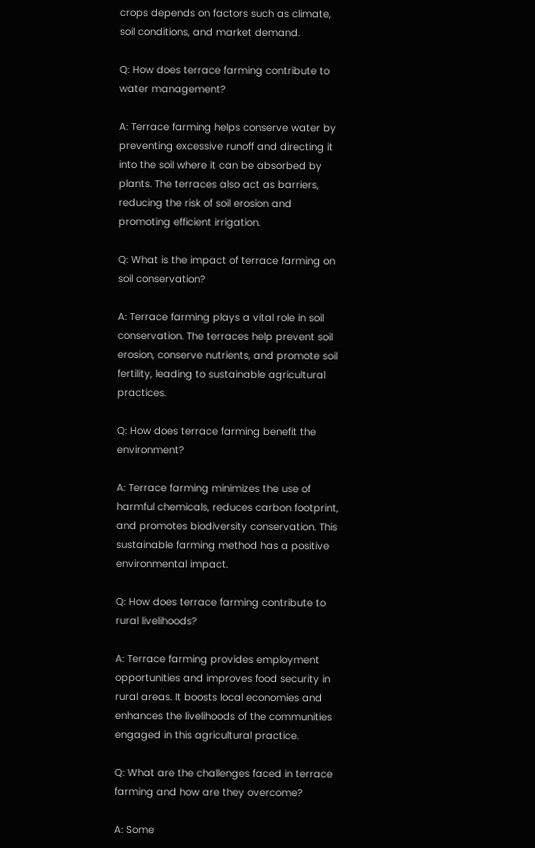crops depends on factors such as climate, soil conditions, and market demand.

Q: How does terrace farming contribute to water management?

A: Terrace farming helps conserve water by preventing excessive runoff and directing it into the soil where it can be absorbed by plants. The terraces also act as barriers, reducing the risk of soil erosion and promoting efficient irrigation.

Q: What is the impact of terrace farming on soil conservation?

A: Terrace farming plays a vital role in soil conservation. The terraces help prevent soil erosion, conserve nutrients, and promote soil fertility, leading to sustainable agricultural practices.

Q: How does terrace farming benefit the environment?

A: Terrace farming minimizes the use of harmful chemicals, reduces carbon footprint, and promotes biodiversity conservation. This sustainable farming method has a positive environmental impact.

Q: How does terrace farming contribute to rural livelihoods?

A: Terrace farming provides employment opportunities and improves food security in rural areas. It boosts local economies and enhances the livelihoods of the communities engaged in this agricultural practice.

Q: What are the challenges faced in terrace farming and how are they overcome?

A: Some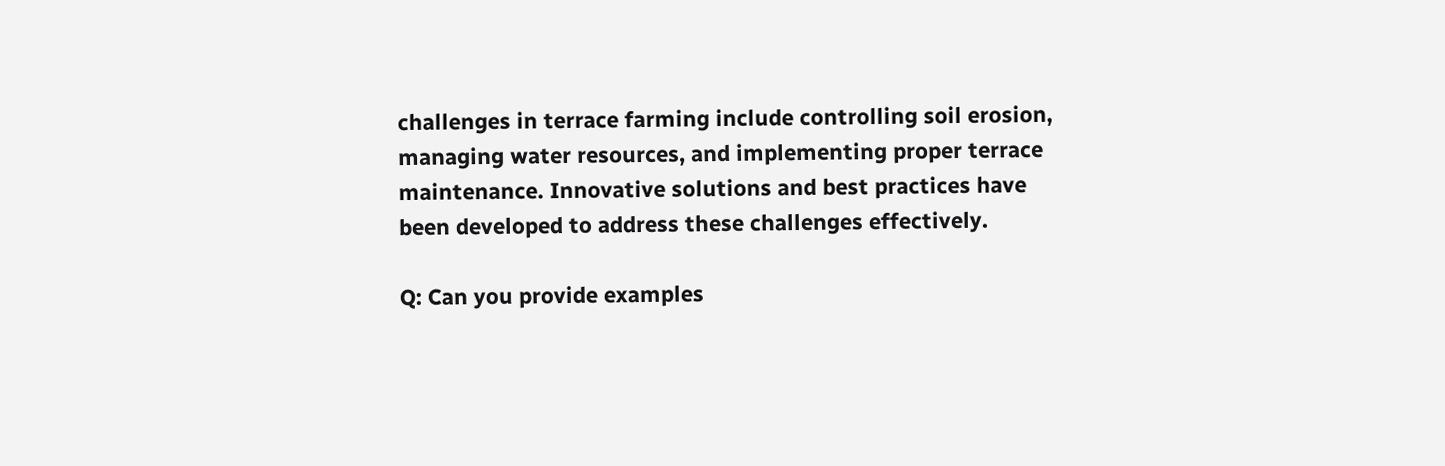challenges in terrace farming include controlling soil erosion, managing water resources, and implementing proper terrace maintenance. Innovative solutions and best practices have been developed to address these challenges effectively.

Q: Can you provide examples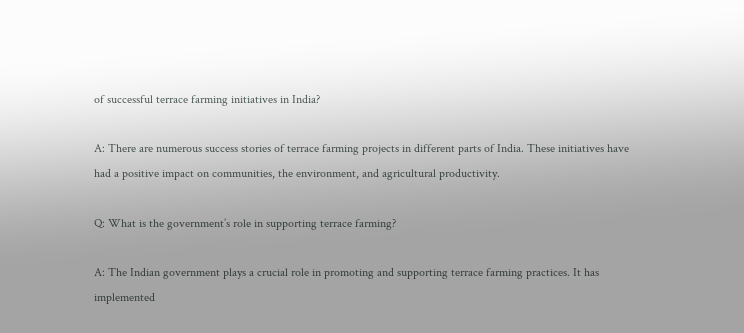of successful terrace farming initiatives in India?

A: There are numerous success stories of terrace farming projects in different parts of India. These initiatives have had a positive impact on communities, the environment, and agricultural productivity.

Q: What is the government’s role in supporting terrace farming?

A: The Indian government plays a crucial role in promoting and supporting terrace farming practices. It has implemented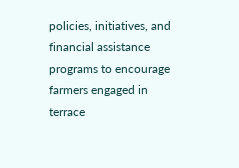policies, initiatives, and financial assistance programs to encourage farmers engaged in terrace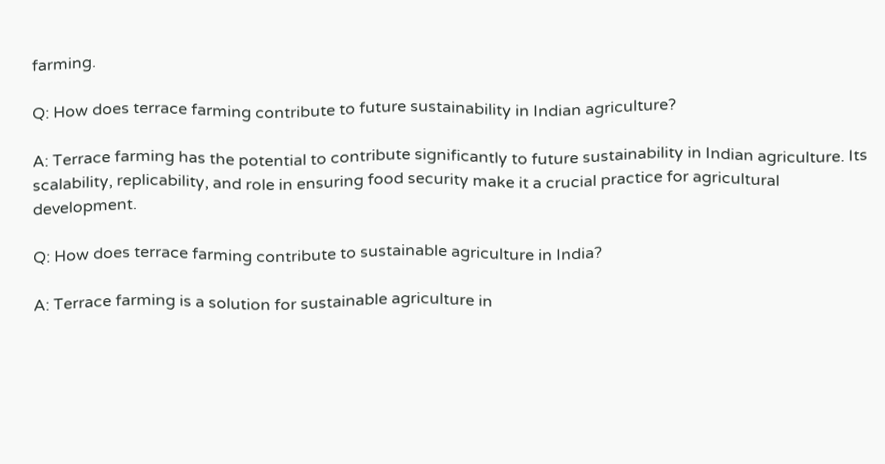farming.

Q: How does terrace farming contribute to future sustainability in Indian agriculture?

A: Terrace farming has the potential to contribute significantly to future sustainability in Indian agriculture. Its scalability, replicability, and role in ensuring food security make it a crucial practice for agricultural development.

Q: How does terrace farming contribute to sustainable agriculture in India?

A: Terrace farming is a solution for sustainable agriculture in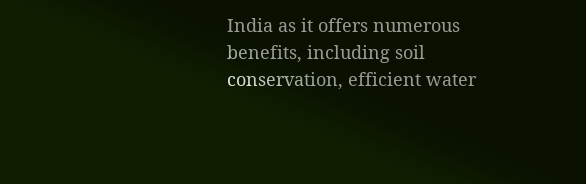India as it offers numerous benefits, including soil conservation, efficient water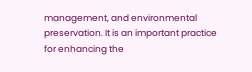management, and environmental preservation. It is an important practice for enhancing the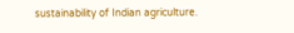sustainability of Indian agriculture.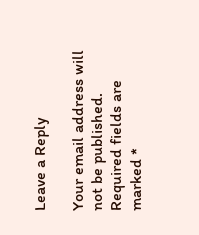Leave a Reply

Your email address will not be published. Required fields are marked *